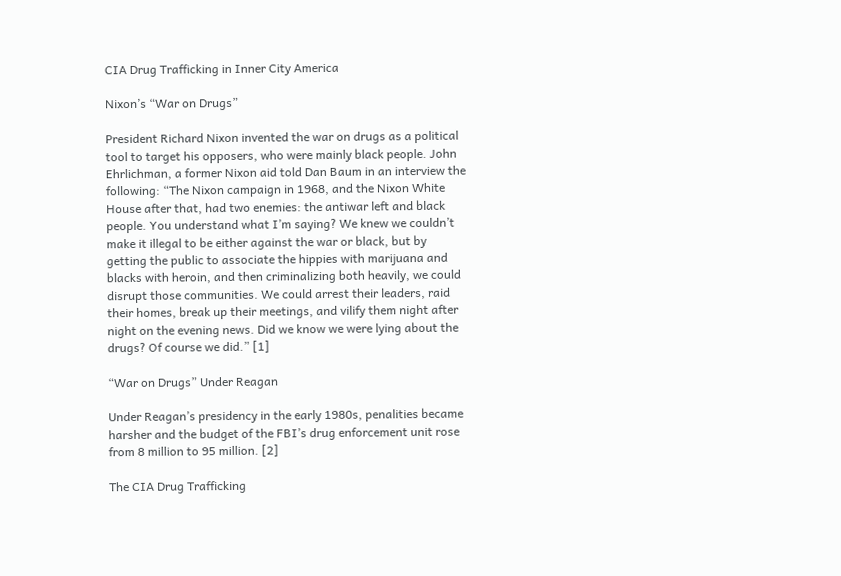CIA Drug Trafficking in Inner City America

Nixon’s “War on Drugs”

President Richard Nixon invented the war on drugs as a political tool to target his opposers, who were mainly black people. John Ehrlichman, a former Nixon aid told Dan Baum in an interview the following: “The Nixon campaign in 1968, and the Nixon White House after that, had two enemies: the antiwar left and black people. You understand what I’m saying? We knew we couldn’t make it illegal to be either against the war or black, but by getting the public to associate the hippies with marijuana and blacks with heroin, and then criminalizing both heavily, we could disrupt those communities. We could arrest their leaders, raid their homes, break up their meetings, and vilify them night after night on the evening news. Did we know we were lying about the drugs? Of course we did.” [1]

“War on Drugs” Under Reagan

Under Reagan’s presidency in the early 1980s, penalities became harsher and the budget of the FBI’s drug enforcement unit rose from 8 million to 95 million. [2]

The CIA Drug Trafficking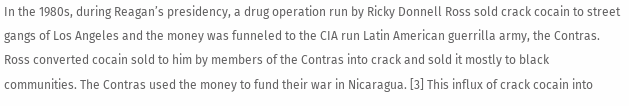In the 1980s, during Reagan’s presidency, a drug operation run by Ricky Donnell Ross sold crack cocain to street gangs of Los Angeles and the money was funneled to the CIA run Latin American guerrilla army, the Contras. Ross converted cocain sold to him by members of the Contras into crack and sold it mostly to black communities. The Contras used the money to fund their war in Nicaragua. [3] This influx of crack cocain into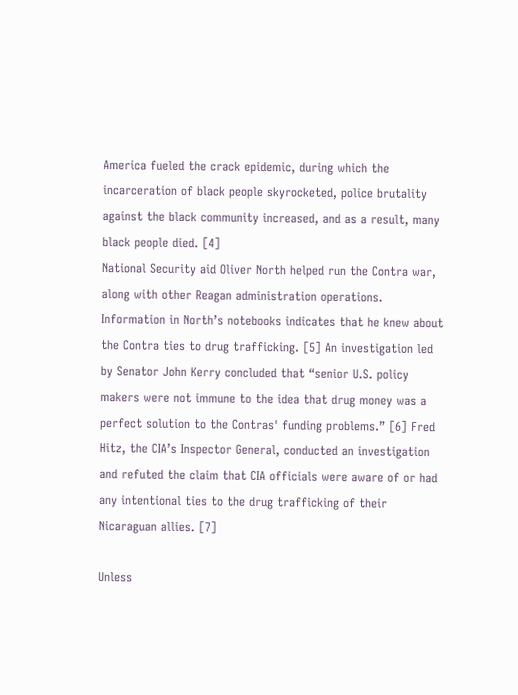America fueled the crack epidemic, during which the incarceration of black people skyrocketed, police brutality against the black community increased, and as a result, many black people died. [4]
National Security aid Oliver North helped run the Contra war, along with other Reagan administration operations. Information in North’s notebooks indicates that he knew about the Contra ties to drug trafficking. [5] An investigation led by Senator John Kerry concluded that “senior U.S. policy makers were not immune to the idea that drug money was a perfect solution to the Contras' funding problems.” [6] Fred Hitz, the CIA’s Inspector General, conducted an investigation and refuted the claim that CIA officials were aware of or had any intentional ties to the drug trafficking of their Nicaraguan allies. [7]

Unless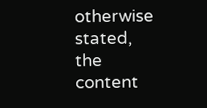otherwise stated, the content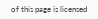of this page is licensed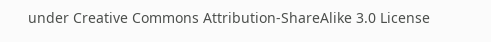under Creative Commons Attribution-ShareAlike 3.0 License